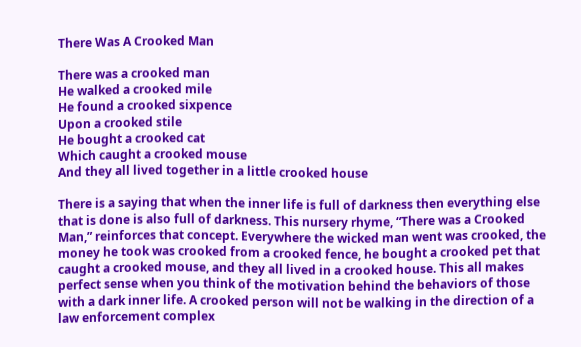There Was A Crooked Man

There was a crooked man
He walked a crooked mile
He found a crooked sixpence
Upon a crooked stile
He bought a crooked cat
Which caught a crooked mouse
And they all lived together in a little crooked house

There is a saying that when the inner life is full of darkness then everything else that is done is also full of darkness. This nursery rhyme, “There was a Crooked Man,” reinforces that concept. Everywhere the wicked man went was crooked, the money he took was crooked from a crooked fence, he bought a crooked pet that caught a crooked mouse, and they all lived in a crooked house. This all makes perfect sense when you think of the motivation behind the behaviors of those with a dark inner life. A crooked person will not be walking in the direction of a law enforcement complex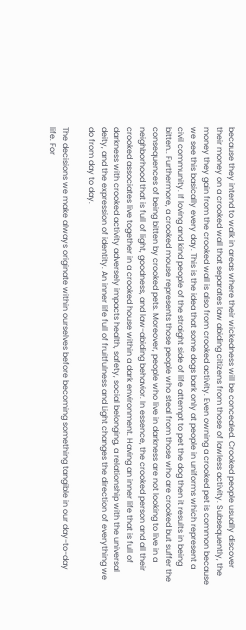because they intend to walk in areas where their wickedness will be concealed. Crooked people usually discover their money on a crooked wall that separates law abiding citizens from those of lawless activity. Subsequently, the money they gain from the crooked wall is also from crooked activity. Even owning a crooked pet is common because we see this basically every day. This is the idea that some dogs bark only at people in uniforms which represent a civil community. If loving and kind people of the straight side of life attempt to pet the dog then it results in being bitten.. Furthermore, a crooked mouse represents those people who steal from those who are crooked but suffer the consequences of being bitten by crooked pets. Moreover, people who live in darkness are not looking to live in a neighborhood that is full of light, goodness, and law-abiding behavior. In essence, the crooked person and all their crooked associates live together in a crooked house within a dark environment. Having an inner life that is full of darkness with crooked activity adversely impacts health, safety, social belonging, a relationship with the universal deity, and the expression of identity. An inner life full of fruitfulness and Light changes the direction of everything we do from day to day.

The decisions we make always originate within ourselves before becoming something tangible in our day-to-day life. For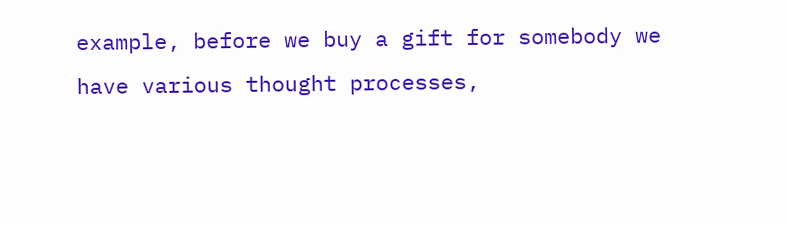example, before we buy a gift for somebody we have various thought processes,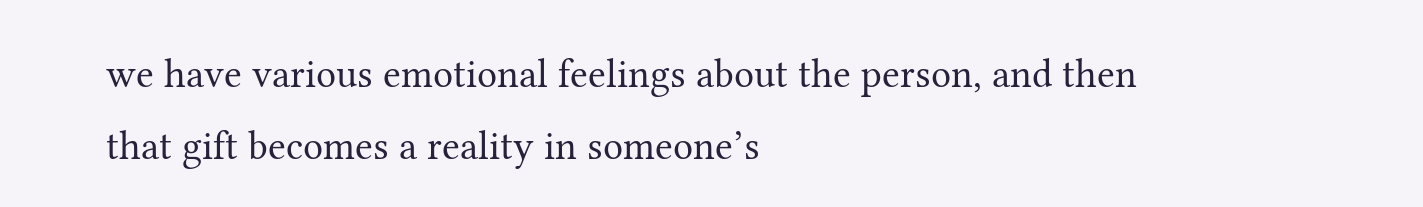we have various emotional feelings about the person, and then that gift becomes a reality in someone’s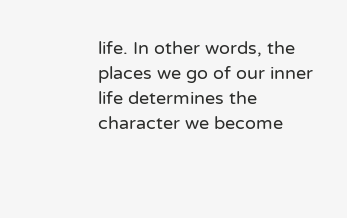life. In other words, the places we go of our inner life determines the character we become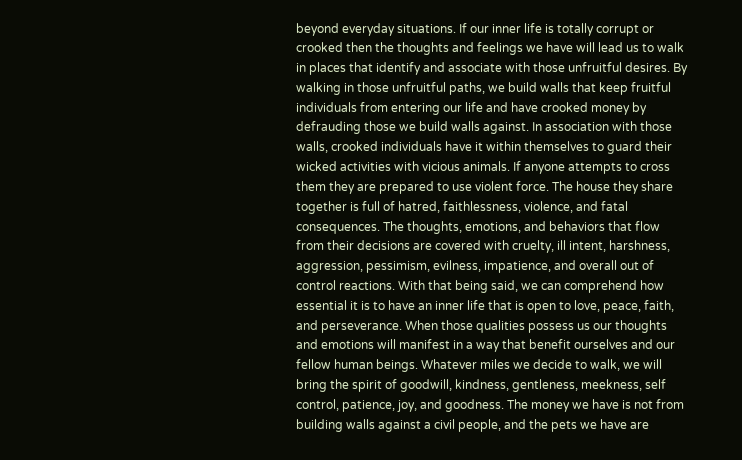beyond everyday situations. If our inner life is totally corrupt or crooked then the thoughts and feelings we have will lead us to walk in places that identify and associate with those unfruitful desires. By walking in those unfruitful paths, we build walls that keep fruitful individuals from entering our life and have crooked money by defrauding those we build walls against. In association with those walls, crooked individuals have it within themselves to guard their wicked activities with vicious animals. If anyone attempts to cross them they are prepared to use violent force. The house they share together is full of hatred, faithlessness, violence, and fatal consequences. The thoughts, emotions, and behaviors that flow from their decisions are covered with cruelty, ill intent, harshness, aggression, pessimism, evilness, impatience, and overall out of control reactions. With that being said, we can comprehend how essential it is to have an inner life that is open to love, peace, faith, and perseverance. When those qualities possess us our thoughts and emotions will manifest in a way that benefit ourselves and our fellow human beings. Whatever miles we decide to walk, we will bring the spirit of goodwill, kindness, gentleness, meekness, self control, patience, joy, and goodness. The money we have is not from building walls against a civil people, and the pets we have are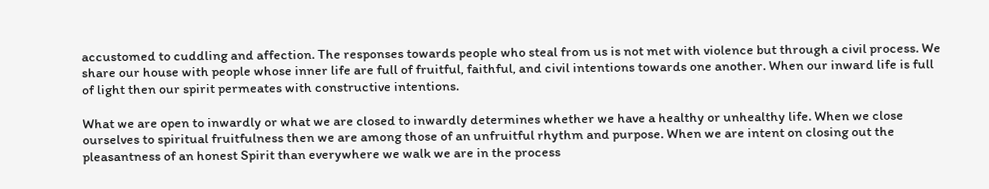accustomed to cuddling and affection. The responses towards people who steal from us is not met with violence but through a civil process. We share our house with people whose inner life are full of fruitful, faithful, and civil intentions towards one another. When our inward life is full of light then our spirit permeates with constructive intentions.

What we are open to inwardly or what we are closed to inwardly determines whether we have a healthy or unhealthy life. When we close ourselves to spiritual fruitfulness then we are among those of an unfruitful rhythm and purpose. When we are intent on closing out the pleasantness of an honest Spirit than everywhere we walk we are in the process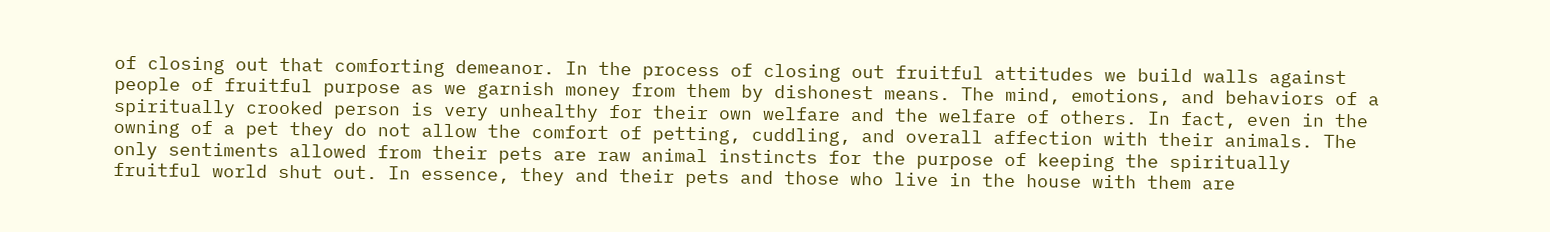of closing out that comforting demeanor. In the process of closing out fruitful attitudes we build walls against people of fruitful purpose as we garnish money from them by dishonest means. The mind, emotions, and behaviors of a spiritually crooked person is very unhealthy for their own welfare and the welfare of others. In fact, even in the owning of a pet they do not allow the comfort of petting, cuddling, and overall affection with their animals. The only sentiments allowed from their pets are raw animal instincts for the purpose of keeping the spiritually fruitful world shut out. In essence, they and their pets and those who live in the house with them are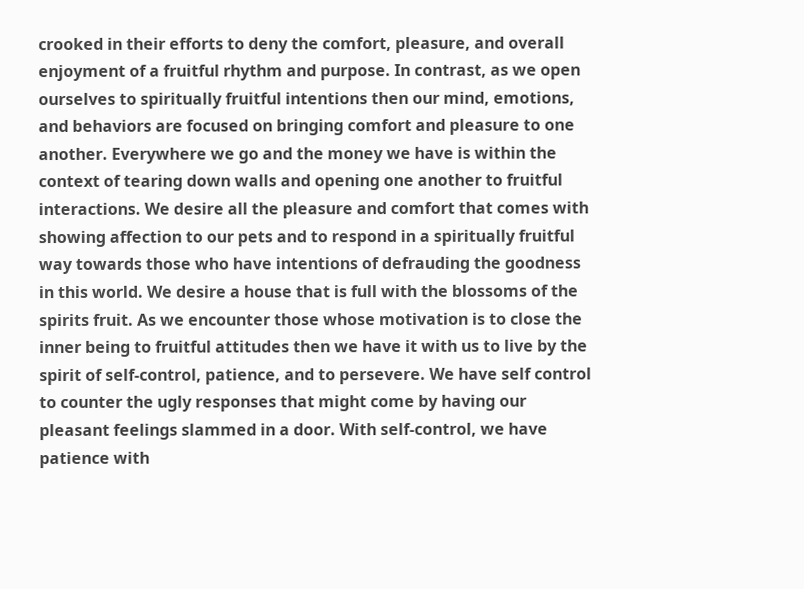crooked in their efforts to deny the comfort, pleasure, and overall enjoyment of a fruitful rhythm and purpose. In contrast, as we open ourselves to spiritually fruitful intentions then our mind, emotions, and behaviors are focused on bringing comfort and pleasure to one another. Everywhere we go and the money we have is within the context of tearing down walls and opening one another to fruitful interactions. We desire all the pleasure and comfort that comes with showing affection to our pets and to respond in a spiritually fruitful way towards those who have intentions of defrauding the goodness in this world. We desire a house that is full with the blossoms of the spirits fruit. As we encounter those whose motivation is to close the inner being to fruitful attitudes then we have it with us to live by the spirit of self-control, patience, and to persevere. We have self control to counter the ugly responses that might come by having our pleasant feelings slammed in a door. With self-control, we have patience with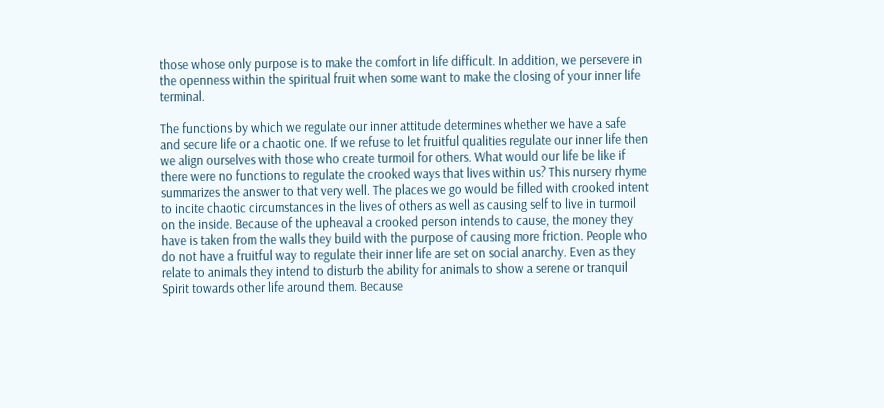those whose only purpose is to make the comfort in life difficult. In addition, we persevere in the openness within the spiritual fruit when some want to make the closing of your inner life terminal.

The functions by which we regulate our inner attitude determines whether we have a safe and secure life or a chaotic one. If we refuse to let fruitful qualities regulate our inner life then we align ourselves with those who create turmoil for others. What would our life be like if there were no functions to regulate the crooked ways that lives within us? This nursery rhyme summarizes the answer to that very well. The places we go would be filled with crooked intent to incite chaotic circumstances in the lives of others as well as causing self to live in turmoil on the inside. Because of the upheaval a crooked person intends to cause, the money they have is taken from the walls they build with the purpose of causing more friction. People who do not have a fruitful way to regulate their inner life are set on social anarchy. Even as they relate to animals they intend to disturb the ability for animals to show a serene or tranquil Spirit towards other life around them. Because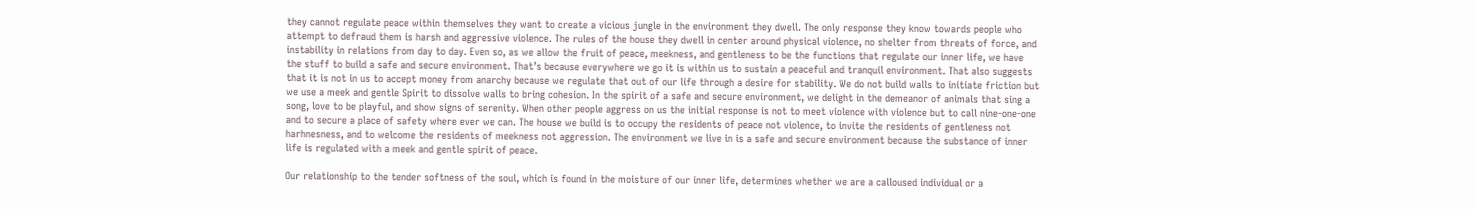they cannot regulate peace within themselves they want to create a vicious jungle in the environment they dwell. The only response they know towards people who attempt to defraud them is harsh and aggressive violence. The rules of the house they dwell in center around physical violence, no shelter from threats of force, and instability in relations from day to day. Even so, as we allow the fruit of peace, meekness, and gentleness to be the functions that regulate our inner life, we have the stuff to build a safe and secure environment. That’s because everywhere we go it is within us to sustain a peaceful and tranquil environment. That also suggests that it is not in us to accept money from anarchy because we regulate that out of our life through a desire for stability. We do not build walls to initiate friction but we use a meek and gentle Spirit to dissolve walls to bring cohesion. In the spirit of a safe and secure environment, we delight in the demeanor of animals that sing a song, love to be playful, and show signs of serenity. When other people aggress on us the initial response is not to meet violence with violence but to call nine-one-one and to secure a place of safety where ever we can. The house we build is to occupy the residents of peace not violence, to invite the residents of gentleness not harhnesness, and to welcome the residents of meekness not aggression. The environment we live in is a safe and secure environment because the substance of inner life is regulated with a meek and gentle spirit of peace.

Our relationship to the tender softness of the soul, which is found in the moisture of our inner life, determines whether we are a calloused individual or a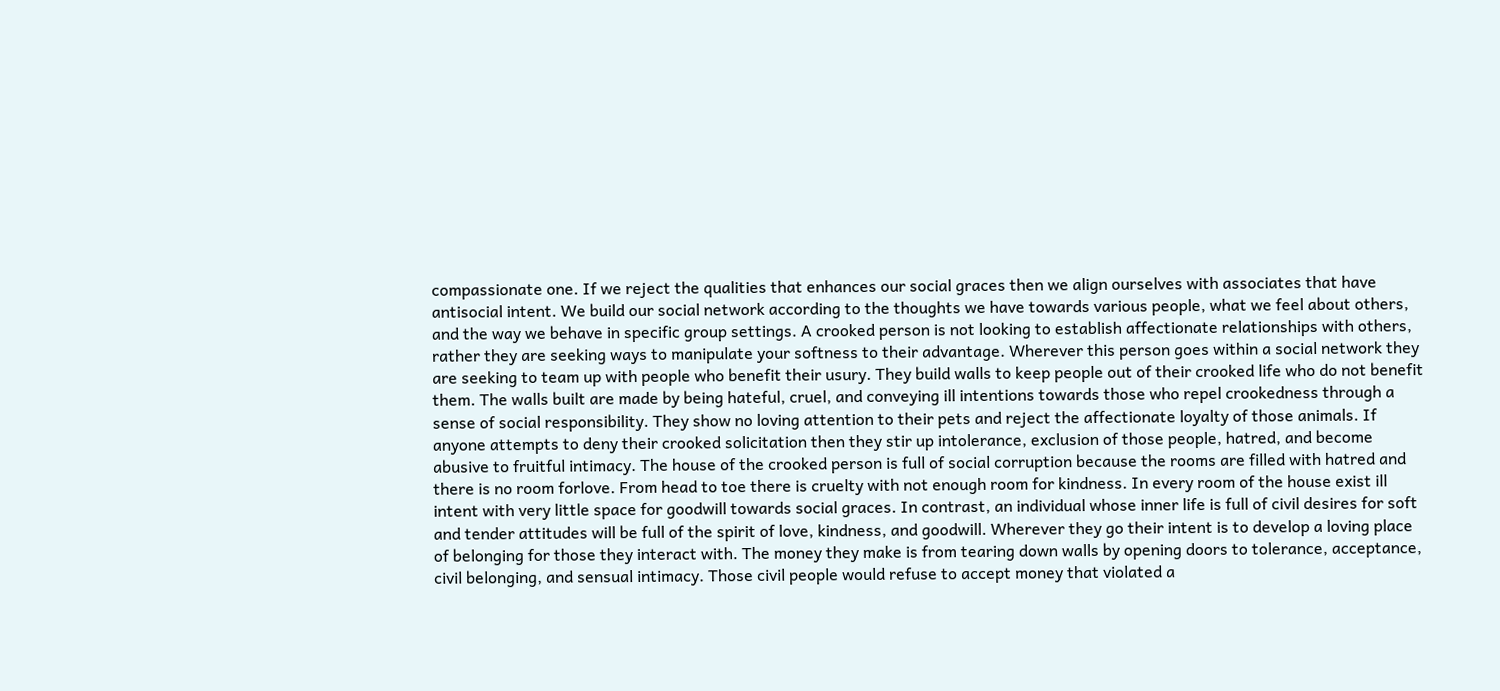compassionate one. If we reject the qualities that enhances our social graces then we align ourselves with associates that have antisocial intent. We build our social network according to the thoughts we have towards various people, what we feel about others, and the way we behave in specific group settings. A crooked person is not looking to establish affectionate relationships with others, rather they are seeking ways to manipulate your softness to their advantage. Wherever this person goes within a social network they are seeking to team up with people who benefit their usury. They build walls to keep people out of their crooked life who do not benefit them. The walls built are made by being hateful, cruel, and conveying ill intentions towards those who repel crookedness through a sense of social responsibility. They show no loving attention to their pets and reject the affectionate loyalty of those animals. If anyone attempts to deny their crooked solicitation then they stir up intolerance, exclusion of those people, hatred, and become abusive to fruitful intimacy. The house of the crooked person is full of social corruption because the rooms are filled with hatred and there is no room forlove. From head to toe there is cruelty with not enough room for kindness. In every room of the house exist ill intent with very little space for goodwill towards social graces. In contrast, an individual whose inner life is full of civil desires for soft and tender attitudes will be full of the spirit of love, kindness, and goodwill. Wherever they go their intent is to develop a loving place of belonging for those they interact with. The money they make is from tearing down walls by opening doors to tolerance, acceptance, civil belonging, and sensual intimacy. Those civil people would refuse to accept money that violated a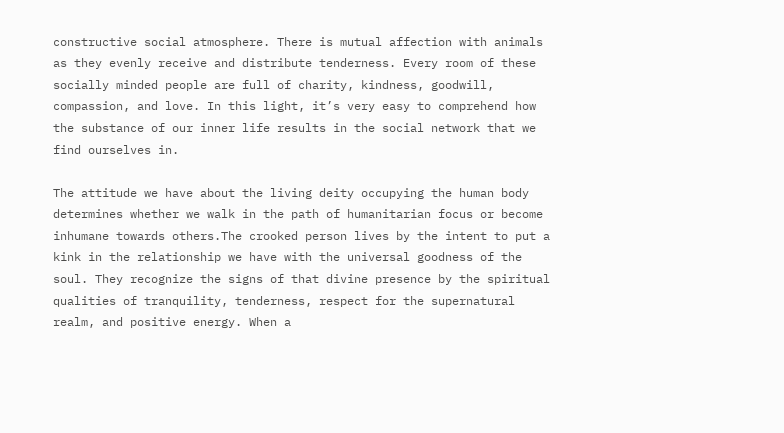constructive social atmosphere. There is mutual affection with animals as they evenly receive and distribute tenderness. Every room of these socially minded people are full of charity, kindness, goodwill, compassion, and love. In this light, it’s very easy to comprehend how the substance of our inner life results in the social network that we find ourselves in.

The attitude we have about the living deity occupying the human body determines whether we walk in the path of humanitarian focus or become inhumane towards others.The crooked person lives by the intent to put a kink in the relationship we have with the universal goodness of the soul. They recognize the signs of that divine presence by the spiritual qualities of tranquility, tenderness, respect for the supernatural realm, and positive energy. When a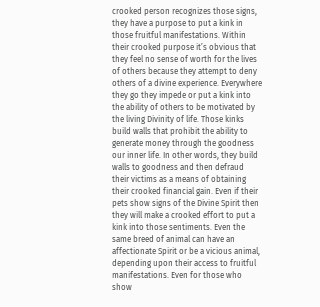crooked person recognizes those signs, they have a purpose to put a kink in those fruitful manifestations. Within their crooked purpose it’s obvious that they feel no sense of worth for the lives of others because they attempt to deny others of a divine experience. Everywhere they go they impede or put a kink into the ability of others to be motivated by the living Divinity of life. Those kinks build walls that prohibit the ability to generate money through the goodness our inner life. In other words, they build walls to goodness and then defraud their victims as a means of obtaining their crooked financial gain. Even if their pets show signs of the Divine Spirit then they will make a crooked effort to put a kink into those sentiments. Even the same breed of animal can have an affectionate Spirit or be a vicious animal, depending upon their access to fruitful manifestations. Even for those who show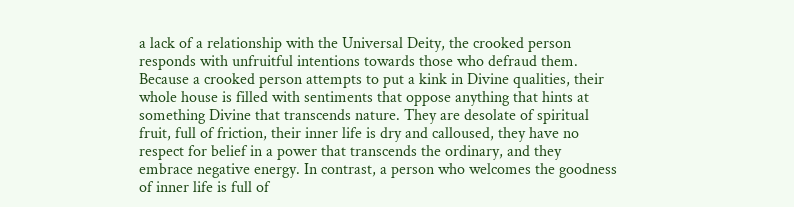a lack of a relationship with the Universal Deity, the crooked person responds with unfruitful intentions towards those who defraud them. Because a crooked person attempts to put a kink in Divine qualities, their whole house is filled with sentiments that oppose anything that hints at something Divine that transcends nature. They are desolate of spiritual fruit, full of friction, their inner life is dry and calloused, they have no respect for belief in a power that transcends the ordinary, and they embrace negative energy. In contrast, a person who welcomes the goodness of inner life is full of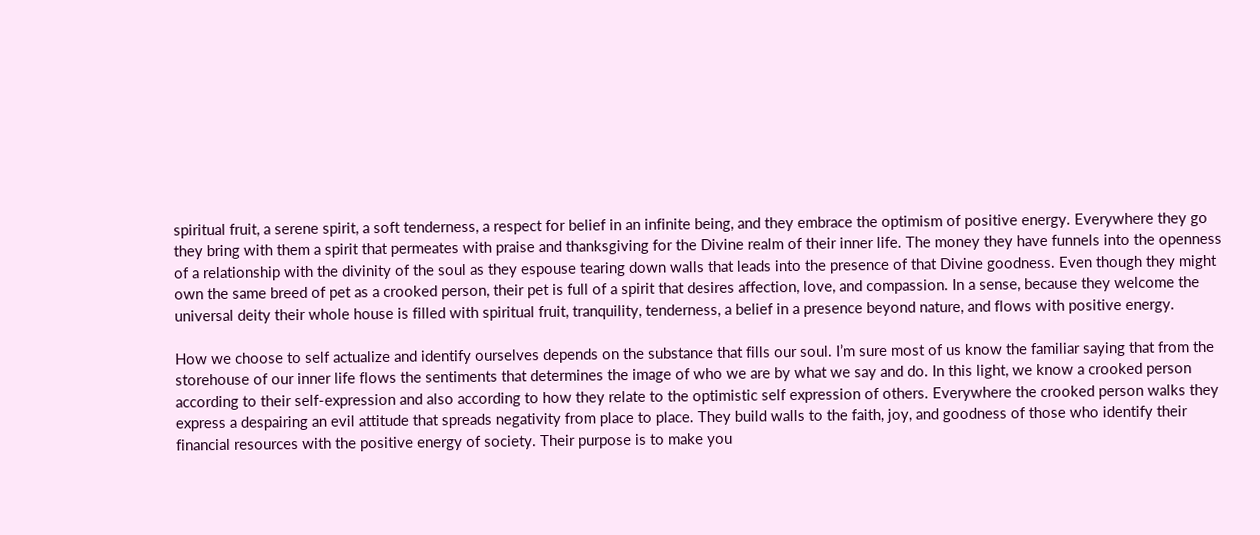spiritual fruit, a serene spirit, a soft tenderness, a respect for belief in an infinite being, and they embrace the optimism of positive energy. Everywhere they go they bring with them a spirit that permeates with praise and thanksgiving for the Divine realm of their inner life. The money they have funnels into the openness of a relationship with the divinity of the soul as they espouse tearing down walls that leads into the presence of that Divine goodness. Even though they might own the same breed of pet as a crooked person, their pet is full of a spirit that desires affection, love, and compassion. In a sense, because they welcome the universal deity their whole house is filled with spiritual fruit, tranquility, tenderness, a belief in a presence beyond nature, and flows with positive energy.

How we choose to self actualize and identify ourselves depends on the substance that fills our soul. I’m sure most of us know the familiar saying that from the storehouse of our inner life flows the sentiments that determines the image of who we are by what we say and do. In this light, we know a crooked person according to their self-expression and also according to how they relate to the optimistic self expression of others. Everywhere the crooked person walks they express a despairing an evil attitude that spreads negativity from place to place. They build walls to the faith, joy, and goodness of those who identify their financial resources with the positive energy of society. Their purpose is to make you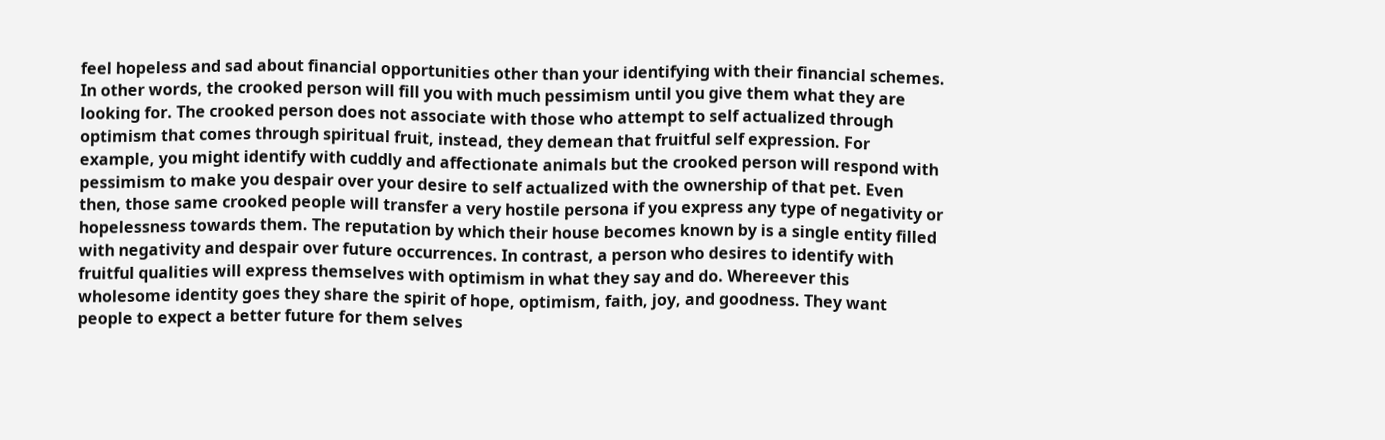feel hopeless and sad about financial opportunities other than your identifying with their financial schemes. In other words, the crooked person will fill you with much pessimism until you give them what they are looking for. The crooked person does not associate with those who attempt to self actualized through optimism that comes through spiritual fruit, instead, they demean that fruitful self expression. For example, you might identify with cuddly and affectionate animals but the crooked person will respond with pessimism to make you despair over your desire to self actualized with the ownership of that pet. Even then, those same crooked people will transfer a very hostile persona if you express any type of negativity or hopelessness towards them. The reputation by which their house becomes known by is a single entity filled with negativity and despair over future occurrences. In contrast, a person who desires to identify with fruitful qualities will express themselves with optimism in what they say and do. Whereever this wholesome identity goes they share the spirit of hope, optimism, faith, joy, and goodness. They want people to expect a better future for them selves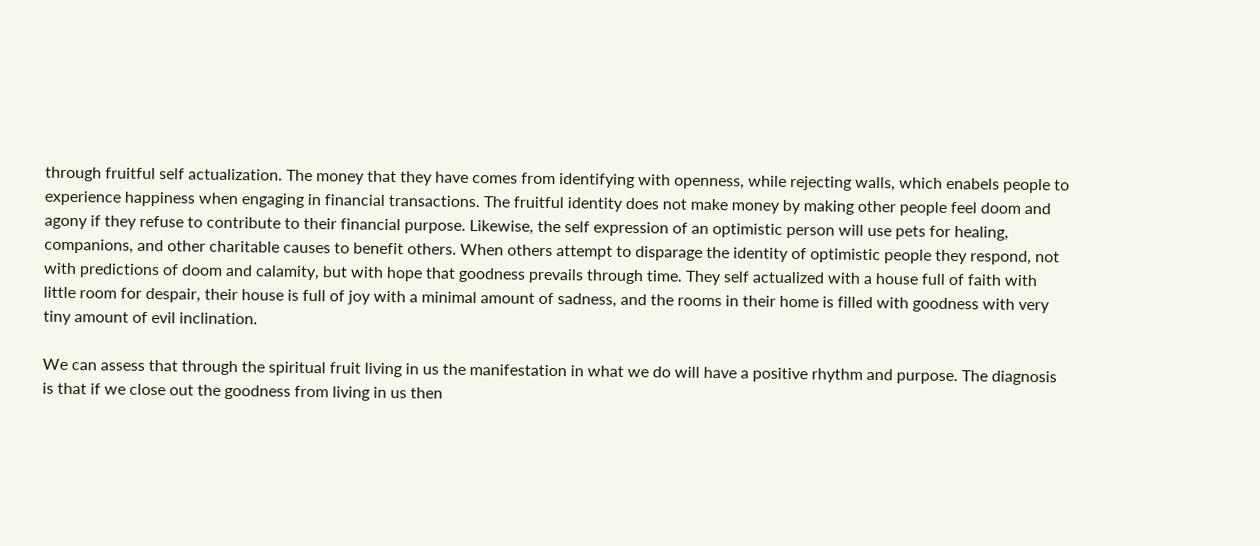through fruitful self actualization. The money that they have comes from identifying with openness, while rejecting walls, which enabels people to experience happiness when engaging in financial transactions. The fruitful identity does not make money by making other people feel doom and agony if they refuse to contribute to their financial purpose. Likewise, the self expression of an optimistic person will use pets for healing, companions, and other charitable causes to benefit others. When others attempt to disparage the identity of optimistic people they respond, not with predictions of doom and calamity, but with hope that goodness prevails through time. They self actualized with a house full of faith with little room for despair, their house is full of joy with a minimal amount of sadness, and the rooms in their home is filled with goodness with very tiny amount of evil inclination.

We can assess that through the spiritual fruit living in us the manifestation in what we do will have a positive rhythm and purpose. The diagnosis is that if we close out the goodness from living in us then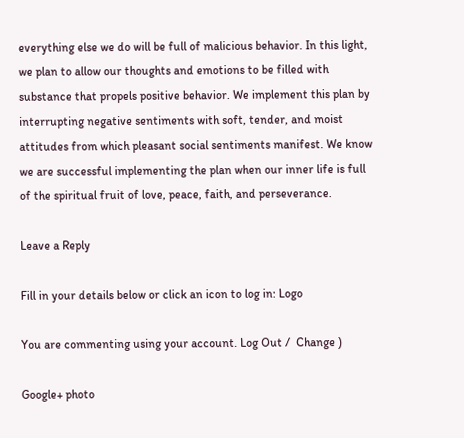everything else we do will be full of malicious behavior. In this light, we plan to allow our thoughts and emotions to be filled with substance that propels positive behavior. We implement this plan by interrupting negative sentiments with soft, tender, and moist attitudes from which pleasant social sentiments manifest. We know we are successful implementing the plan when our inner life is full of the spiritual fruit of love, peace, faith, and perseverance.

Leave a Reply

Fill in your details below or click an icon to log in: Logo

You are commenting using your account. Log Out /  Change )

Google+ photo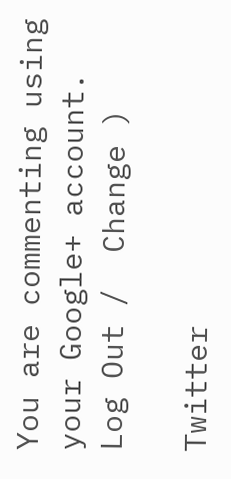You are commenting using your Google+ account. Log Out /  Change )

Twitter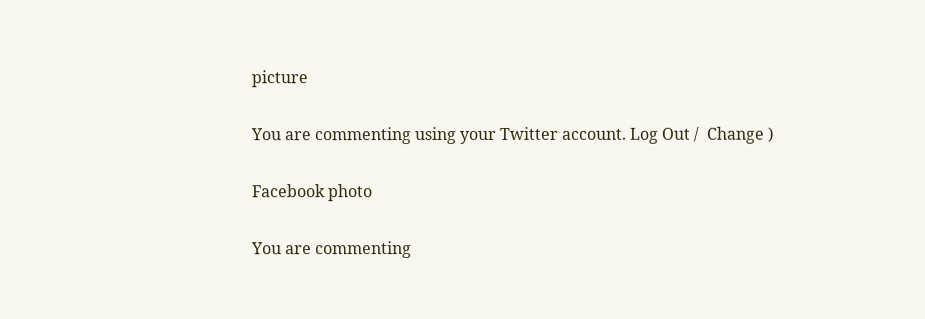picture

You are commenting using your Twitter account. Log Out /  Change )

Facebook photo

You are commenting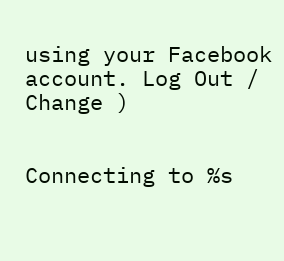using your Facebook account. Log Out /  Change )


Connecting to %s